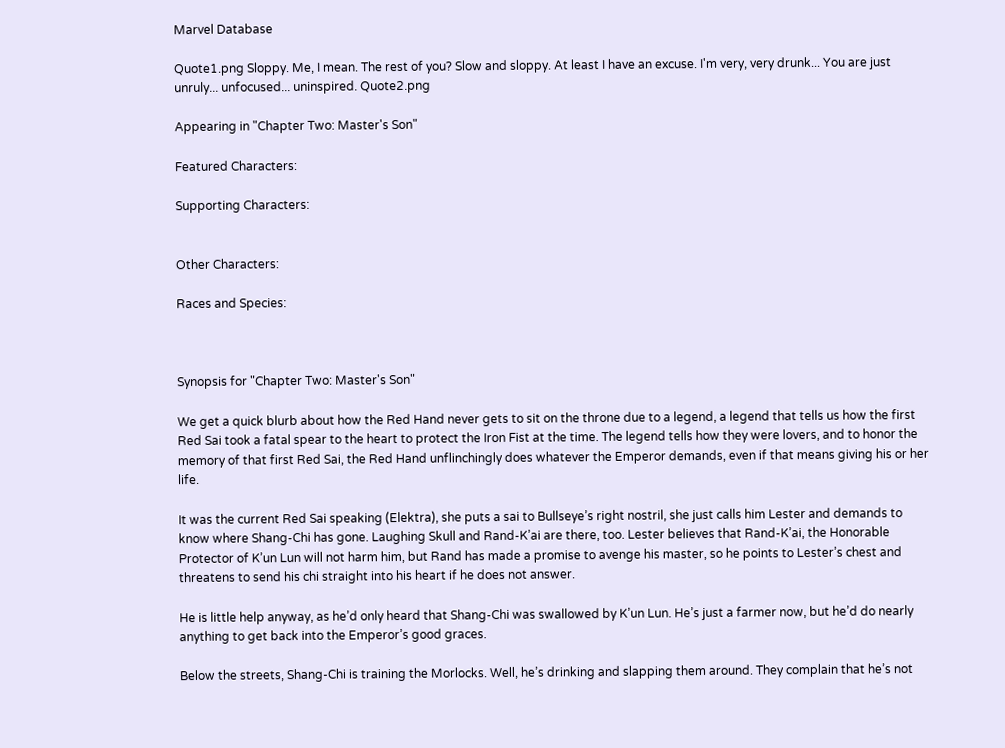Marvel Database

Quote1.png Sloppy. Me, I mean. The rest of you? Slow and sloppy. At least I have an excuse. I'm very, very drunk... You are just unruly... unfocused... uninspired. Quote2.png

Appearing in "Chapter Two: Master's Son"

Featured Characters:

Supporting Characters:


Other Characters:

Races and Species:



Synopsis for "Chapter Two: Master's Son"

We get a quick blurb about how the Red Hand never gets to sit on the throne due to a legend, a legend that tells us how the first Red Sai took a fatal spear to the heart to protect the Iron Fist at the time. The legend tells how they were lovers, and to honor the memory of that first Red Sai, the Red Hand unflinchingly does whatever the Emperor demands, even if that means giving his or her life.

It was the current Red Sai speaking (Elektra), she puts a sai to Bullseye’s right nostril, she just calls him Lester and demands to know where Shang-Chi has gone. Laughing Skull and Rand-K’ai are there, too. Lester believes that Rand-K’ai, the Honorable Protector of K’un Lun will not harm him, but Rand has made a promise to avenge his master, so he points to Lester’s chest and threatens to send his chi straight into his heart if he does not answer.

He is little help anyway, as he’d only heard that Shang-Chi was swallowed by K’un Lun. He’s just a farmer now, but he’d do nearly anything to get back into the Emperor’s good graces.

Below the streets, Shang-Chi is training the Morlocks. Well, he’s drinking and slapping them around. They complain that he’s not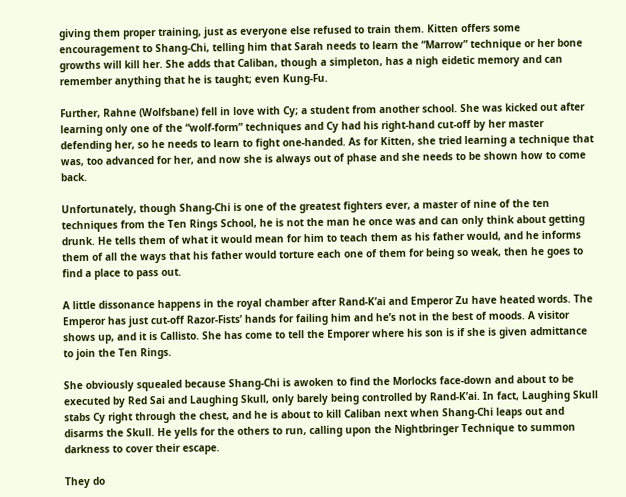giving them proper training, just as everyone else refused to train them. Kitten offers some encouragement to Shang-Chi, telling him that Sarah needs to learn the “Marrow” technique or her bone growths will kill her. She adds that Caliban, though a simpleton, has a nigh eidetic memory and can remember anything that he is taught; even Kung-Fu.

Further, Rahne (Wolfsbane) fell in love with Cy; a student from another school. She was kicked out after learning only one of the “wolf-form” techniques and Cy had his right-hand cut-off by her master defending her, so he needs to learn to fight one-handed. As for Kitten, she tried learning a technique that was, too advanced for her, and now she is always out of phase and she needs to be shown how to come back.

Unfortunately, though Shang-Chi is one of the greatest fighters ever, a master of nine of the ten techniques from the Ten Rings School, he is not the man he once was and can only think about getting drunk. He tells them of what it would mean for him to teach them as his father would, and he informs them of all the ways that his father would torture each one of them for being so weak, then he goes to find a place to pass out.

A little dissonance happens in the royal chamber after Rand-K’ai and Emperor Zu have heated words. The Emperor has just cut-off Razor-Fists’ hands for failing him and he’s not in the best of moods. A visitor shows up, and it is Callisto. She has come to tell the Emporer where his son is if she is given admittance to join the Ten Rings.

She obviously squealed because Shang-Chi is awoken to find the Morlocks face-down and about to be executed by Red Sai and Laughing Skull, only barely being controlled by Rand-K’ai. In fact, Laughing Skull stabs Cy right through the chest, and he is about to kill Caliban next when Shang-Chi leaps out and disarms the Skull. He yells for the others to run, calling upon the Nightbringer Technique to summon darkness to cover their escape.

They do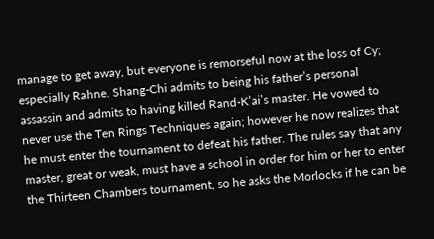manage to get away, but everyone is remorseful now at the loss of Cy; especially Rahne. Shang-Chi admits to being his father’s personal assassin and admits to having killed Rand-K’ai’s master. He vowed to never use the Ten Rings Techniques again; however he now realizes that he must enter the tournament to defeat his father. The rules say that any master, great or weak, must have a school in order for him or her to enter the Thirteen Chambers tournament, so he asks the Morlocks if he can be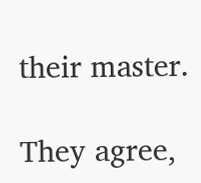their master.

They agree,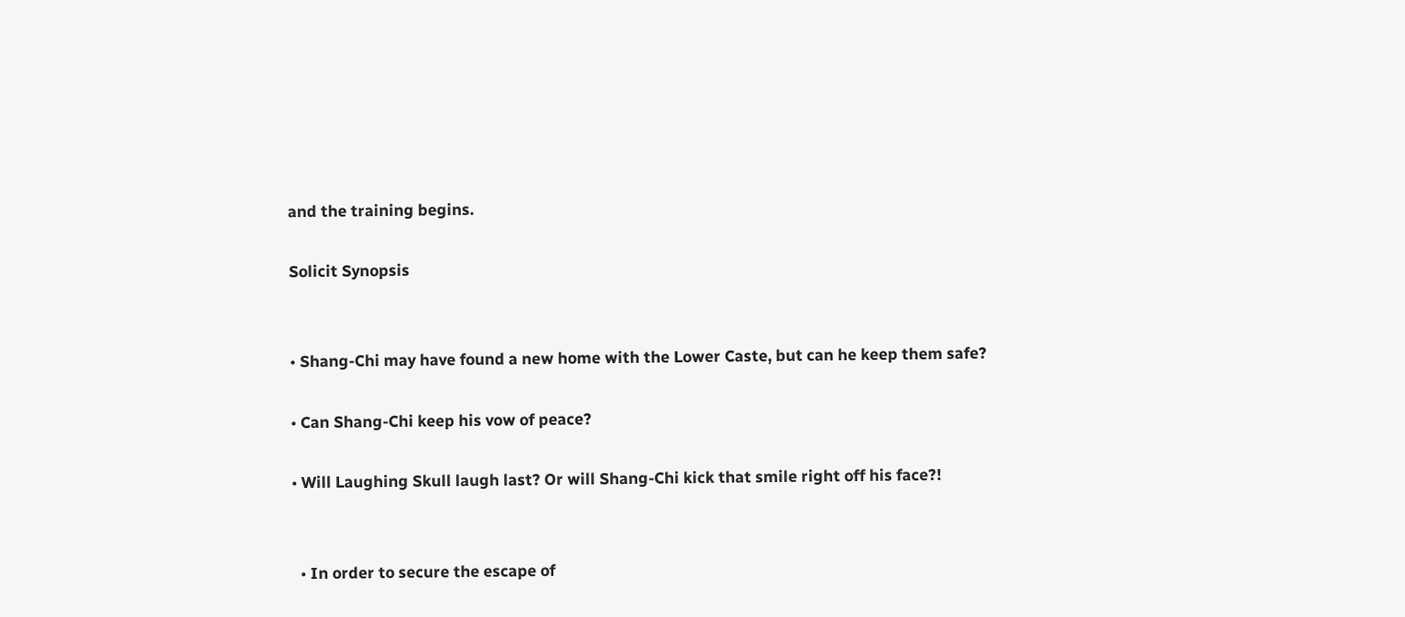and the training begins.

Solicit Synopsis


• Shang-Chi may have found a new home with the Lower Caste, but can he keep them safe?

• Can Shang-Chi keep his vow of peace?

• Will Laughing Skull laugh last? Or will Shang-Chi kick that smile right off his face?!


  • In order to secure the escape of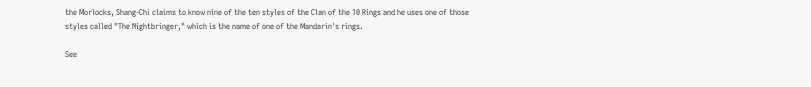the Morlocks, Shang-Chi claims to know nine of the ten styles of the Clan of the 10 Rings and he uses one of those styles called "The Nightbringer," which is the name of one of the Mandarin's rings.

See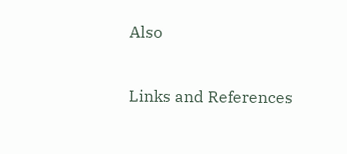Also

Links and References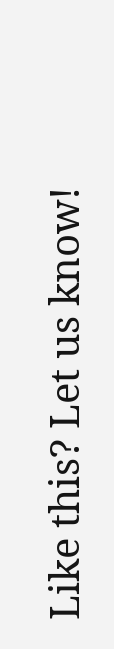Like this? Let us know!